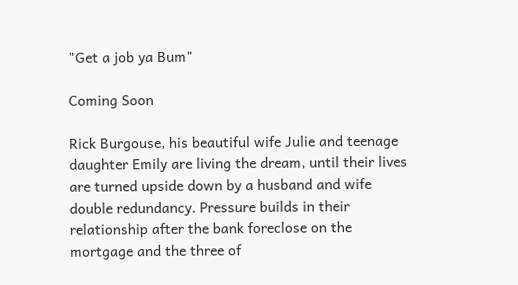"Get a job ya Bum"

Coming Soon

Rick Burgouse, his beautiful wife Julie and teenage daughter Emily are living the dream, until their lives are turned upside down by a husband and wife double redundancy. Pressure builds in their relationship after the bank foreclose on the mortgage and the three of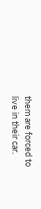them are forced to live in their car.